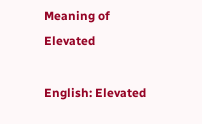Meaning of Elevated

English: Elevated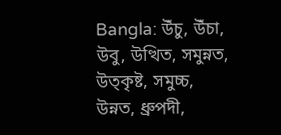Bangla: উঁচু, উঁচা, উবু, উত্থিত, সমুন্নত, উত্কৃষ্ট, সমুচ্চ, উন্নত, ধ্রুপদী,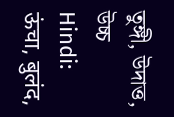তুঙ্গী, উদাত্ত, উচ্চ
Hindi: ऊंचा, बुलंद,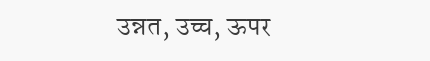उन्नत, उच्च, ऊपर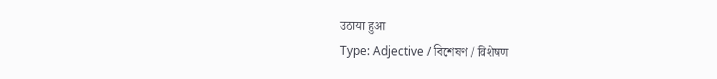उठाया हुआ
Type: Adjective / বিশেষণ / विशेषण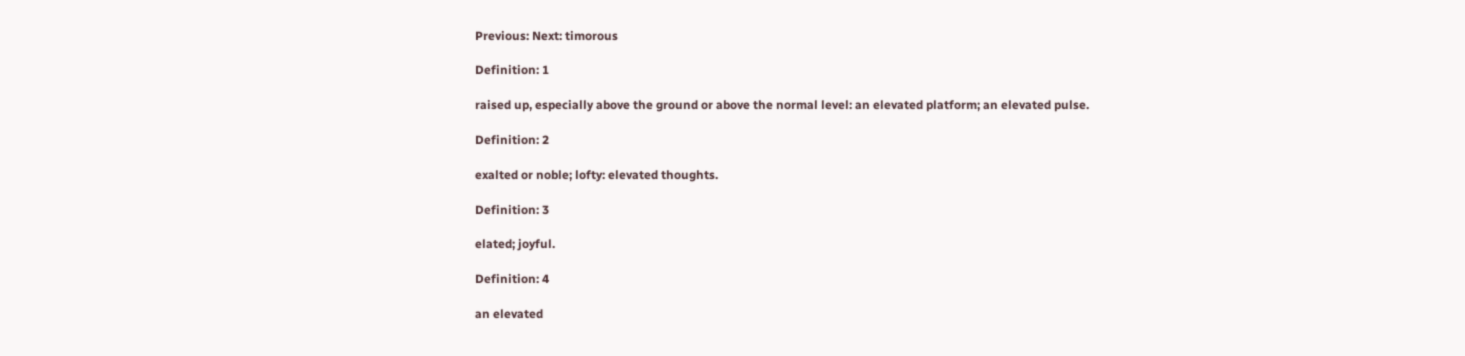Previous: Next: timorous

Definition: 1

raised up, especially above the ground or above the normal level: an elevated platform; an elevated pulse.

Definition: 2

exalted or noble; lofty: elevated thoughts.

Definition: 3

elated; joyful.

Definition: 4

an elevated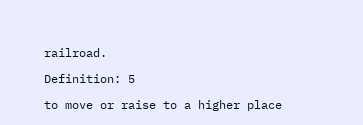railroad.

Definition: 5

to move or raise to a higher place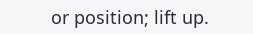or position; lift up.